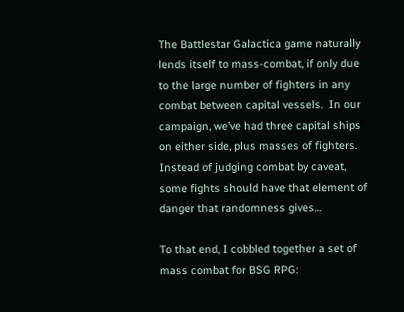The Battlestar Galactica game naturally lends itself to mass-combat, if only due to the large number of fighters in any combat between capital vessels.  In our campaign, we’ve had three capital ships on either side, plus masses of fighters.  Instead of judging combat by caveat, some fights should have that element of danger that randomness gives…

To that end, I cobbled together a set of mass combat for BSG RPG: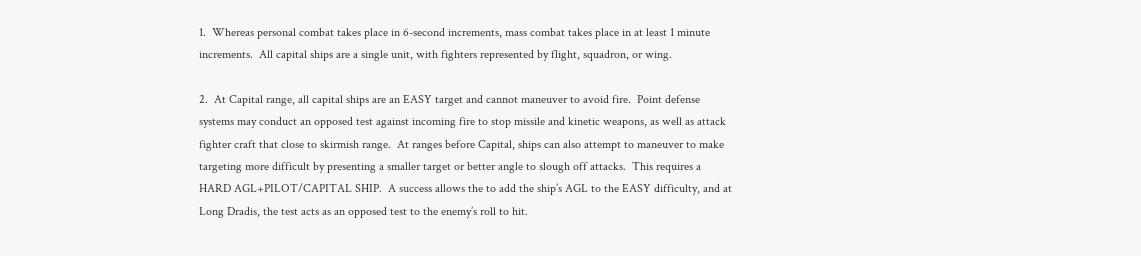1.  Whereas personal combat takes place in 6-second increments, mass combat takes place in at least 1 minute increments.  All capital ships are a single unit, with fighters represented by flight, squadron, or wing.

2.  At Capital range, all capital ships are an EASY target and cannot maneuver to avoid fire.  Point defense systems may conduct an opposed test against incoming fire to stop missile and kinetic weapons, as well as attack fighter craft that close to skirmish range.  At ranges before Capital, ships can also attempt to maneuver to make targeting more difficult by presenting a smaller target or better angle to slough off attacks.  This requires a HARD AGL+PILOT/CAPITAL SHIP.  A success allows the to add the ship’s AGL to the EASY difficulty, and at Long Dradis, the test acts as an opposed test to the enemy’s roll to hit.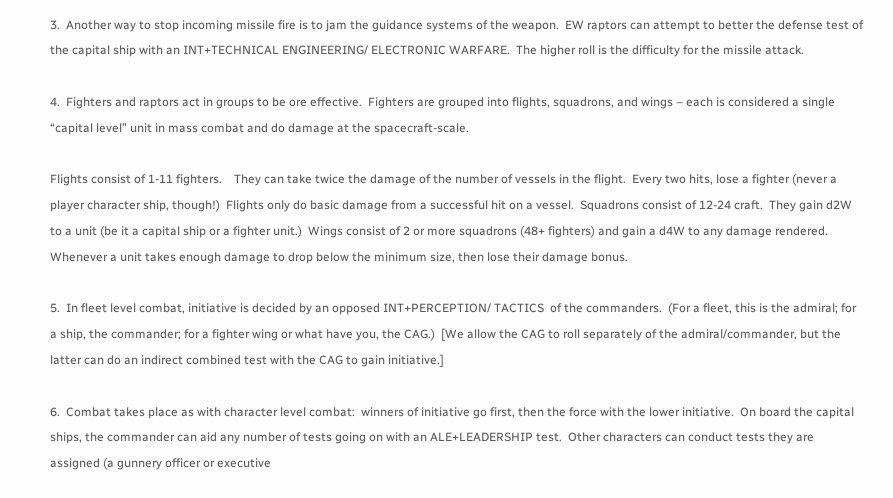3.  Another way to stop incoming missile fire is to jam the guidance systems of the weapon.  EW raptors can attempt to better the defense test of the capital ship with an INT+TECHNICAL ENGINEERING/ ELECTRONIC WARFARE.  The higher roll is the difficulty for the missile attack.

4.  Fighters and raptors act in groups to be ore effective.  Fighters are grouped into flights, squadrons, and wings – each is considered a single “capital level” unit in mass combat and do damage at the spacecraft-scale.

Flights consist of 1-11 fighters.    They can take twice the damage of the number of vessels in the flight.  Every two hits, lose a fighter (never a player character ship, though!)  Flights only do basic damage from a successful hit on a vessel.  Squadrons consist of 12-24 craft.  They gain d2W to a unit (be it a capital ship or a fighter unit.)  Wings consist of 2 or more squadrons (48+ fighters) and gain a d4W to any damage rendered.  Whenever a unit takes enough damage to drop below the minimum size, then lose their damage bonus.

5.  In fleet level combat, initiative is decided by an opposed INT+PERCEPTION/ TACTICS  of the commanders.  (For a fleet, this is the admiral; for a ship, the commander; for a fighter wing or what have you, the CAG.)  [We allow the CAG to roll separately of the admiral/commander, but the latter can do an indirect combined test with the CAG to gain initiative.]

6.  Combat takes place as with character level combat:  winners of initiative go first, then the force with the lower initiative.  On board the capital ships, the commander can aid any number of tests going on with an ALE+LEADERSHIP test.  Other characters can conduct tests they are assigned (a gunnery officer or executive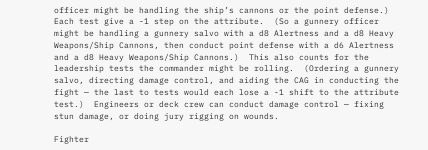officer might be handling the ship’s cannons or the point defense.)  Each test give a -1 step on the attribute.  (So a gunnery officer might be handling a gunnery salvo with a d8 Alertness and a d8 Heavy Weapons/Ship Cannons, then conduct point defense with a d6 Alertness and a d8 Heavy Weapons/Ship Cannons.)  This also counts for the leadership tests the commander might be rolling.  (Ordering a gunnery salvo, directing damage control, and aiding the CAG in conducting the fight — the last to tests would each lose a -1 shift to the attribute test.)  Engineers or deck crew can conduct damage control — fixing stun damage, or doing jury rigging on wounds.

Fighter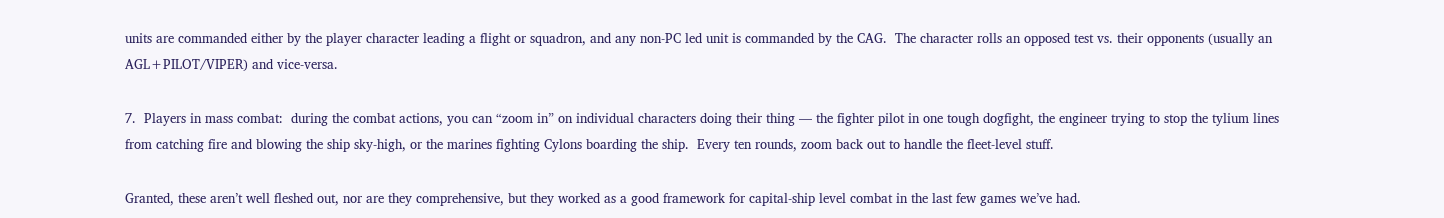units are commanded either by the player character leading a flight or squadron, and any non-PC led unit is commanded by the CAG.  The character rolls an opposed test vs. their opponents (usually an AGL+PILOT/VIPER) and vice-versa.

7.  Players in mass combat:  during the combat actions, you can “zoom in” on individual characters doing their thing — the fighter pilot in one tough dogfight, the engineer trying to stop the tylium lines from catching fire and blowing the ship sky-high, or the marines fighting Cylons boarding the ship.  Every ten rounds, zoom back out to handle the fleet-level stuff.

Granted, these aren’t well fleshed out, nor are they comprehensive, but they worked as a good framework for capital-ship level combat in the last few games we’ve had.